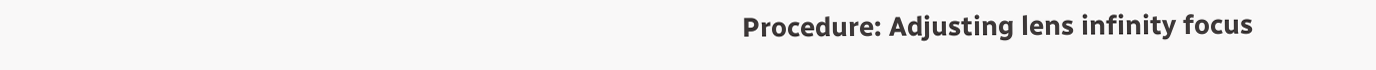Procedure: Adjusting lens infinity focus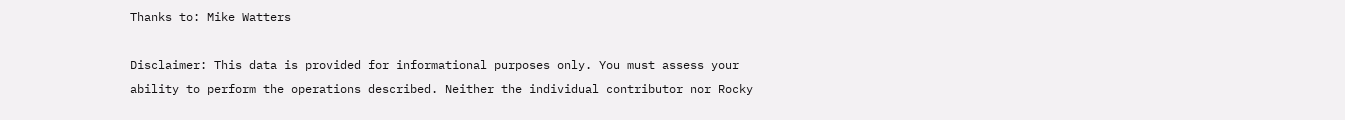Thanks to: Mike Watters

Disclaimer: This data is provided for informational purposes only. You must assess your ability to perform the operations described. Neither the individual contributor nor Rocky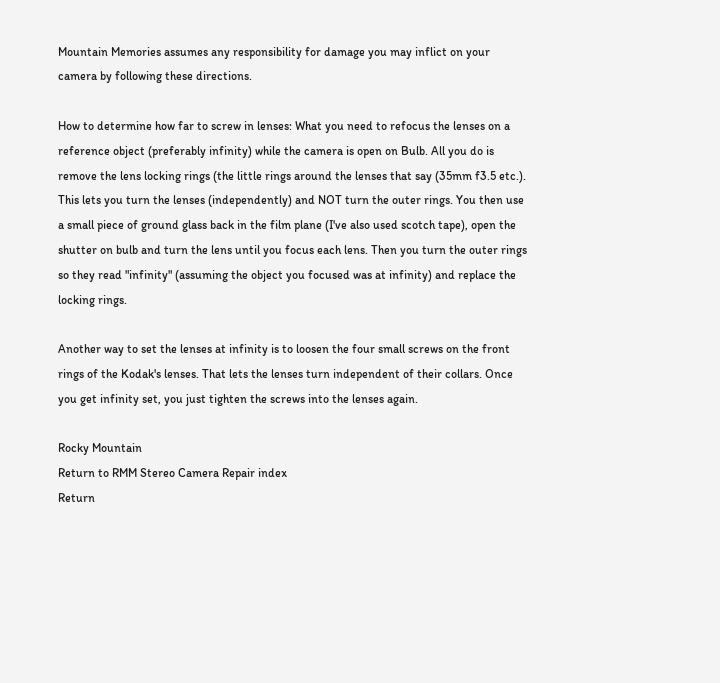Mountain Memories assumes any responsibility for damage you may inflict on your camera by following these directions.

How to determine how far to screw in lenses: What you need to refocus the lenses on a reference object (preferably infinity) while the camera is open on Bulb. All you do is remove the lens locking rings (the little rings around the lenses that say (35mm f3.5 etc.). This lets you turn the lenses (independently) and NOT turn the outer rings. You then use a small piece of ground glass back in the film plane (I've also used scotch tape), open the shutter on bulb and turn the lens until you focus each lens. Then you turn the outer rings so they read "infinity" (assuming the object you focused was at infinity) and replace the locking rings.

Another way to set the lenses at infinity is to loosen the four small screws on the front rings of the Kodak's lenses. That lets the lenses turn independent of their collars. Once you get infinity set, you just tighten the screws into the lenses again.

Rocky Mountain
Return to RMM Stereo Camera Repair index
Return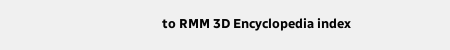to RMM 3D Encyclopedia index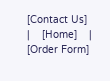[Contact Us]    |    [Home]    |    [Order Form]